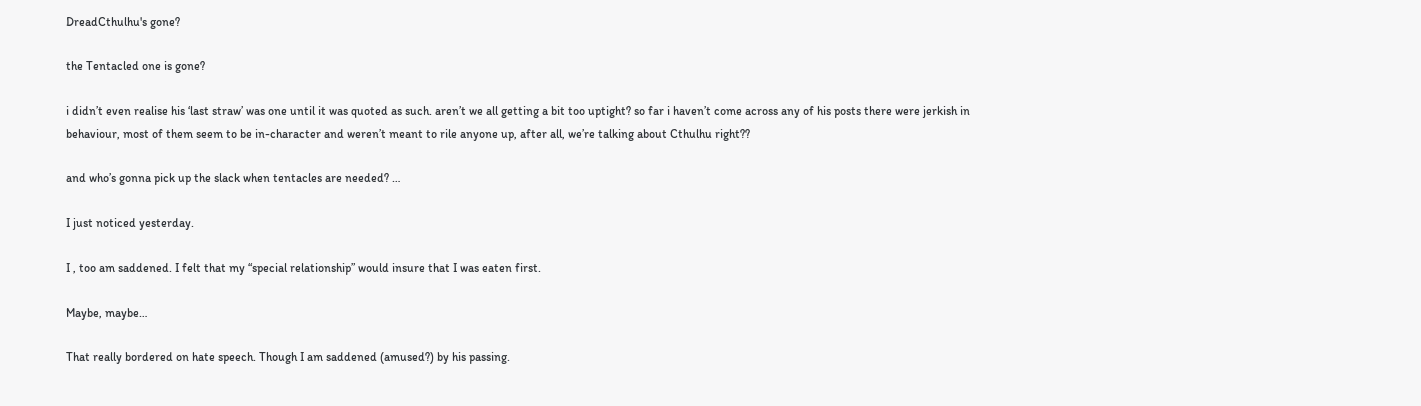DreadCthulhu's gone?

the Tentacled one is gone?

i didn’t even realise his ‘last straw’ was one until it was quoted as such. aren’t we all getting a bit too uptight? so far i haven’t come across any of his posts there were jerkish in behaviour, most of them seem to be in-character and weren’t meant to rile anyone up, after all, we’re talking about Cthulhu right??

and who’s gonna pick up the slack when tentacles are needed? …

I just noticed yesterday.

I , too am saddened. I felt that my “special relationship” would insure that I was eaten first.

Maybe, maybe…

That really bordered on hate speech. Though I am saddened (amused?) by his passing.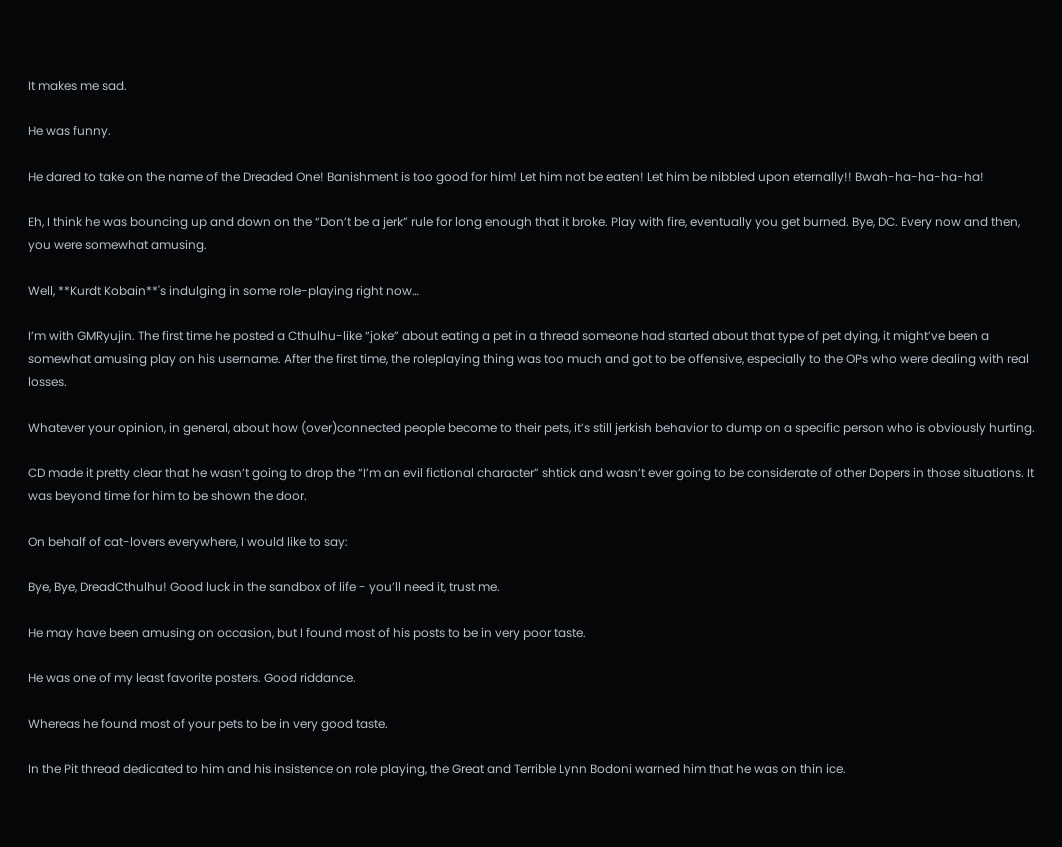It makes me sad.

He was funny.

He dared to take on the name of the Dreaded One! Banishment is too good for him! Let him not be eaten! Let him be nibbled upon eternally!! Bwah-ha-ha-ha-ha!

Eh, I think he was bouncing up and down on the “Don’t be a jerk” rule for long enough that it broke. Play with fire, eventually you get burned. Bye, DC. Every now and then, you were somewhat amusing.

Well, **Kurdt Kobain**'s indulging in some role-playing right now…

I’m with GMRyujin. The first time he posted a Cthulhu-like “joke” about eating a pet in a thread someone had started about that type of pet dying, it might’ve been a somewhat amusing play on his username. After the first time, the roleplaying thing was too much and got to be offensive, especially to the OPs who were dealing with real losses.

Whatever your opinion, in general, about how (over)connected people become to their pets, it’s still jerkish behavior to dump on a specific person who is obviously hurting.

CD made it pretty clear that he wasn’t going to drop the “I’m an evil fictional character” shtick and wasn’t ever going to be considerate of other Dopers in those situations. It was beyond time for him to be shown the door.

On behalf of cat-lovers everywhere, I would like to say:

Bye, Bye, DreadCthulhu! Good luck in the sandbox of life - you’ll need it, trust me.

He may have been amusing on occasion, but I found most of his posts to be in very poor taste.

He was one of my least favorite posters. Good riddance.

Whereas he found most of your pets to be in very good taste.

In the Pit thread dedicated to him and his insistence on role playing, the Great and Terrible Lynn Bodoni warned him that he was on thin ice.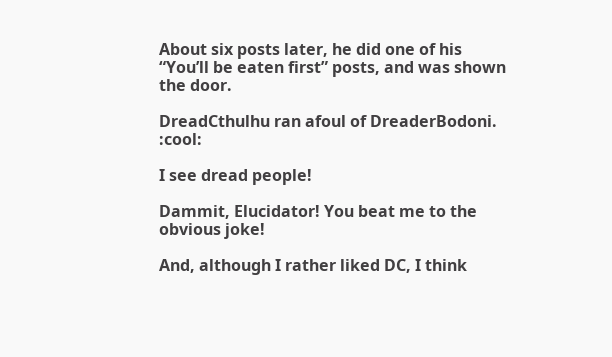About six posts later, he did one of his “You’ll be eaten first” posts, and was shown the door.

DreadCthulhu ran afoul of DreaderBodoni. :cool:

I see dread people!

Dammit, Elucidator! You beat me to the obvious joke!

And, although I rather liked DC, I think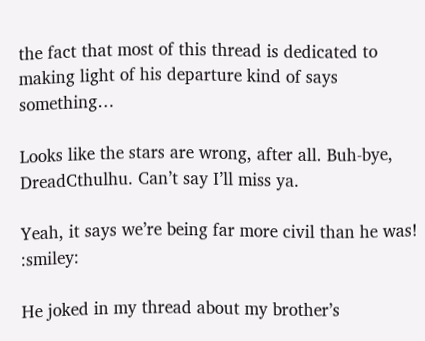the fact that most of this thread is dedicated to making light of his departure kind of says something…

Looks like the stars are wrong, after all. Buh-bye, DreadCthulhu. Can’t say I’ll miss ya.

Yeah, it says we’re being far more civil than he was! :smiley:

He joked in my thread about my brother’s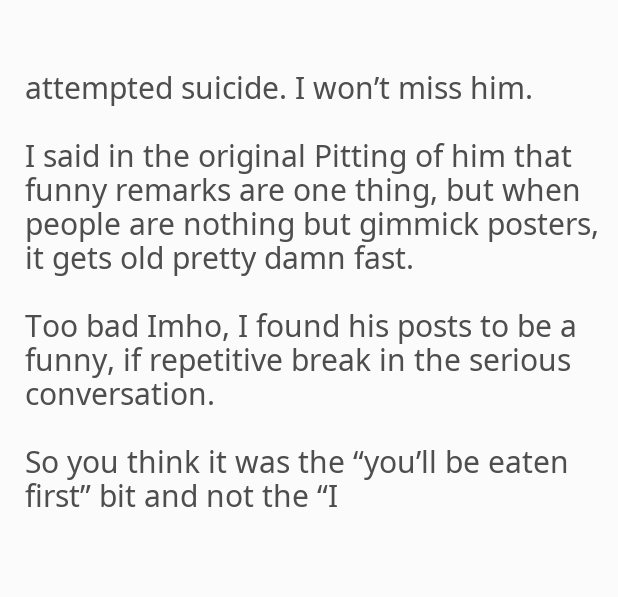attempted suicide. I won’t miss him.

I said in the original Pitting of him that funny remarks are one thing, but when people are nothing but gimmick posters, it gets old pretty damn fast.

Too bad Imho, I found his posts to be a funny, if repetitive break in the serious conversation.

So you think it was the “you’ll be eaten first” bit and not the “I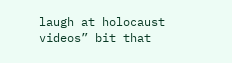laugh at holocaust videos” bit that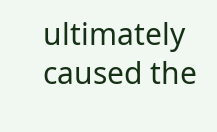ultimately caused the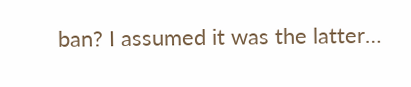ban? I assumed it was the latter…